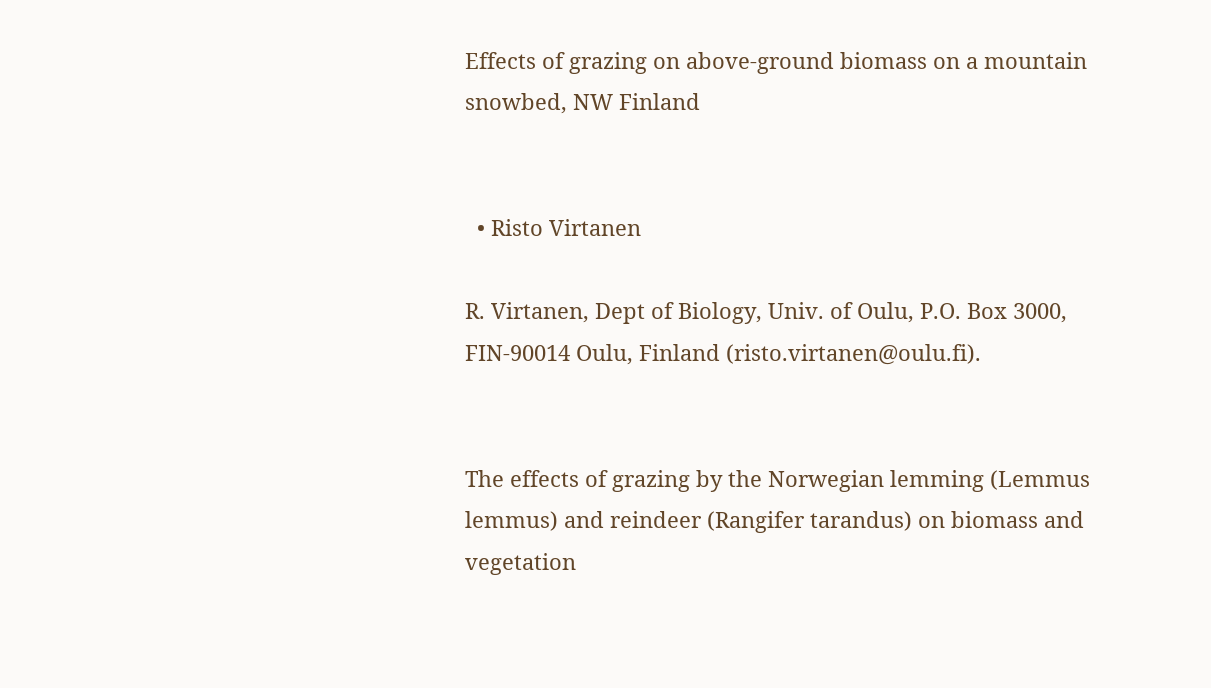Effects of grazing on above-ground biomass on a mountain snowbed, NW Finland


  • Risto Virtanen

R. Virtanen, Dept of Biology, Univ. of Oulu, P.O. Box 3000, FIN-90014 Oulu, Finland (risto.virtanen@oulu.fi).


The effects of grazing by the Norwegian lemming (Lemmus lemmus) and reindeer (Rangifer tarandus) on biomass and vegetation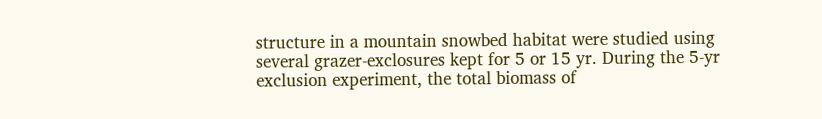structure in a mountain snowbed habitat were studied using several grazer-exclosures kept for 5 or 15 yr. During the 5-yr exclusion experiment, the total biomass of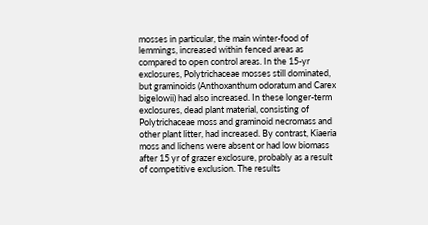mosses in particular, the main winter-food of lemmings, increased within fenced areas as compared to open control areas. In the 15-yr exclosures, Polytrichaceae mosses still dominated, but graminoids (Anthoxanthum odoratum and Carex bigelowii) had also increased. In these longer-term exclosures, dead plant material, consisting of Polytrichaceae moss and graminoid necromass and other plant litter, had increased. By contrast, Kiaeria moss and lichens were absent or had low biomass after 15 yr of grazer exclosure, probably as a result of competitive exclusion. The results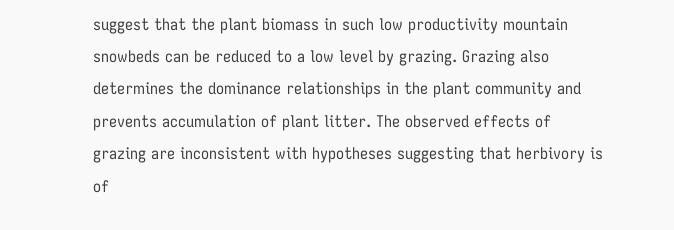suggest that the plant biomass in such low productivity mountain snowbeds can be reduced to a low level by grazing. Grazing also determines the dominance relationships in the plant community and prevents accumulation of plant litter. The observed effects of grazing are inconsistent with hypotheses suggesting that herbivory is of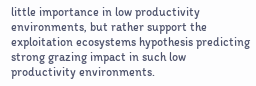little importance in low productivity environments, but rather support the exploitation ecosystems hypothesis predicting strong grazing impact in such low productivity environments.